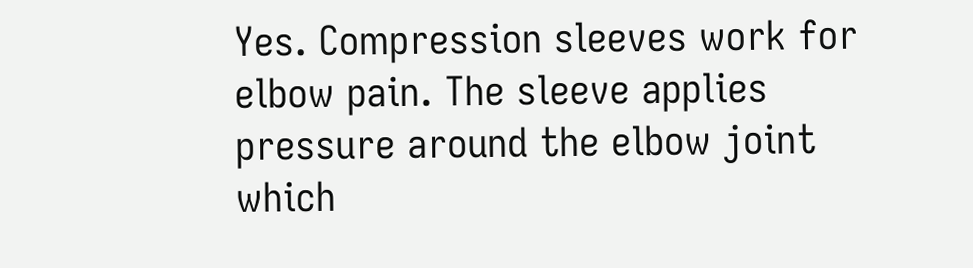Yes. Compression sleeves work for elbow pain. The sleeve applies pressure around the elbow joint which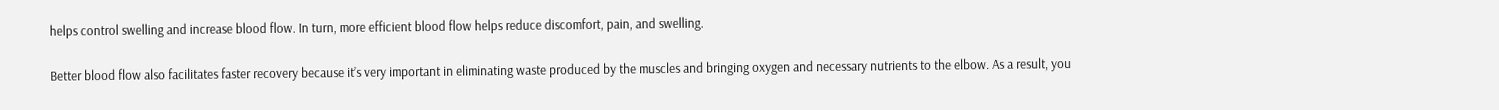helps control swelling and increase blood flow. In turn, more efficient blood flow helps reduce discomfort, pain, and swelling.

Better blood flow also facilitates faster recovery because it’s very important in eliminating waste produced by the muscles and bringing oxygen and necessary nutrients to the elbow. As a result, you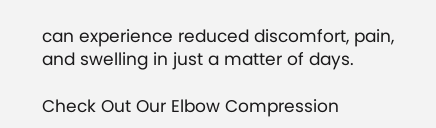can experience reduced discomfort, pain, and swelling in just a matter of days.

Check Out Our Elbow Compression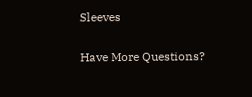Sleeves

Have More Questions?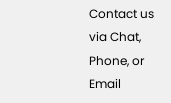Contact us via Chat, Phone, or Email